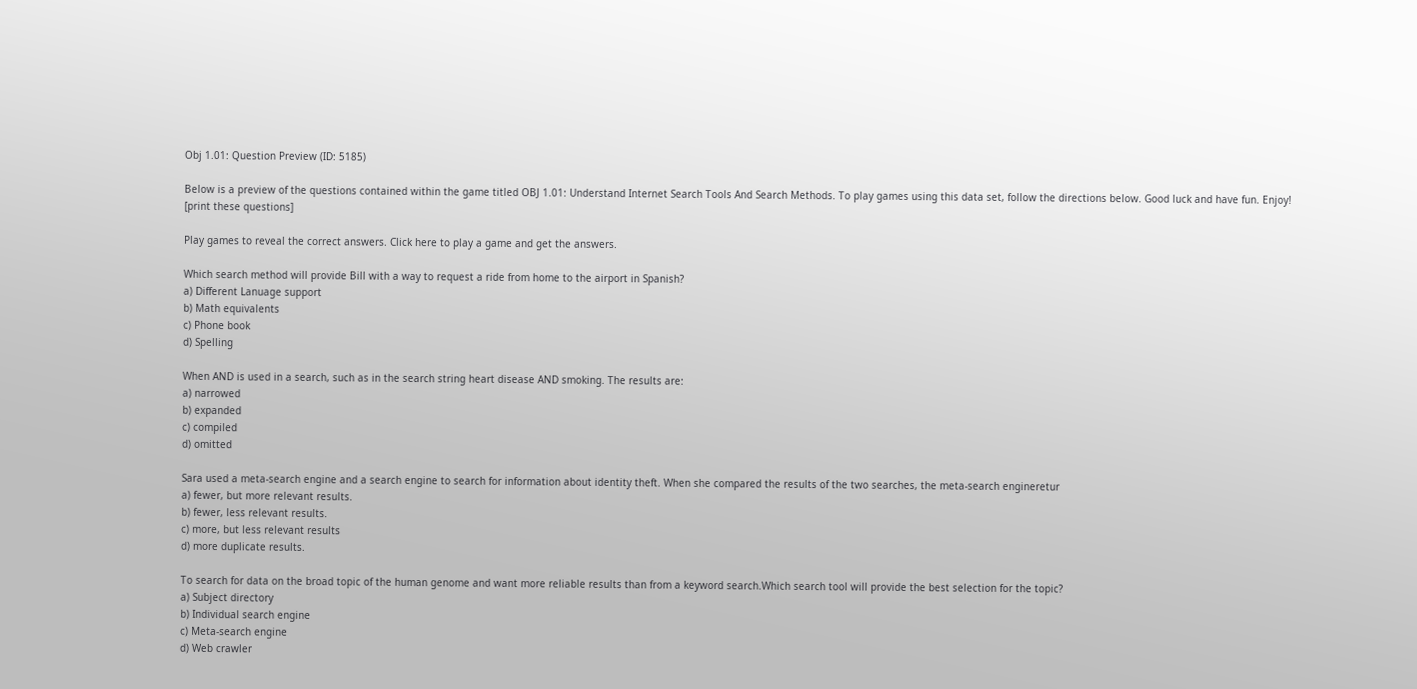Obj 1.01: Question Preview (ID: 5185)

Below is a preview of the questions contained within the game titled OBJ 1.01: Understand Internet Search Tools And Search Methods. To play games using this data set, follow the directions below. Good luck and have fun. Enjoy! [print these questions]

Play games to reveal the correct answers. Click here to play a game and get the answers.

Which search method will provide Bill with a way to request a ride from home to the airport in Spanish?
a) Different Lanuage support
b) Math equivalents
c) Phone book
d) Spelling

When AND is used in a search, such as in the search string heart disease AND smoking. The results are:
a) narrowed
b) expanded
c) compiled
d) omitted

Sara used a meta-search engine and a search engine to search for information about identity theft. When she compared the results of the two searches, the meta-search engineretur
a) fewer, but more relevant results.
b) fewer, less relevant results.
c) more, but less relevant results
d) more duplicate results.

To search for data on the broad topic of the human genome and want more reliable results than from a keyword search.Which search tool will provide the best selection for the topic?
a) Subject directory
b) Individual search engine
c) Meta-search engine
d) Web crawler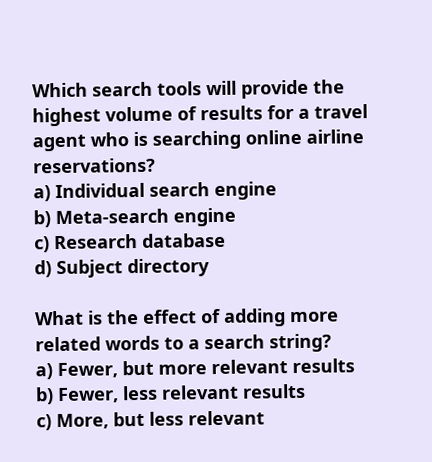Which search tools will provide the highest volume of results for a travel agent who is searching online airline reservations?
a) Individual search engine
b) Meta-search engine
c) Research database
d) Subject directory

What is the effect of adding more related words to a search string?
a) Fewer, but more relevant results
b) Fewer, less relevant results
c) More, but less relevant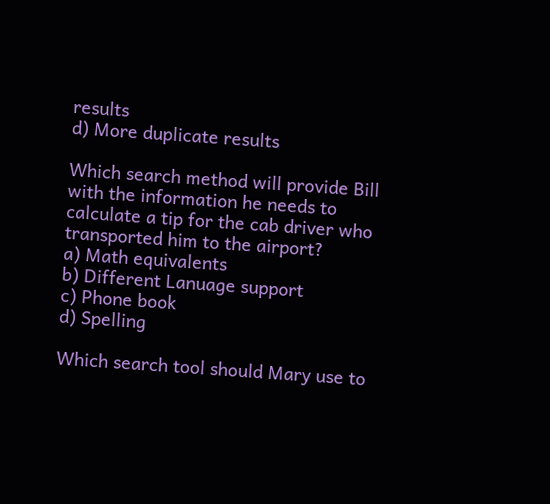results
d) More duplicate results

Which search method will provide Bill with the information he needs to calculate a tip for the cab driver who transported him to the airport?
a) Math equivalents
b) Different Lanuage support
c) Phone book
d) Spelling

Which search tool should Mary use to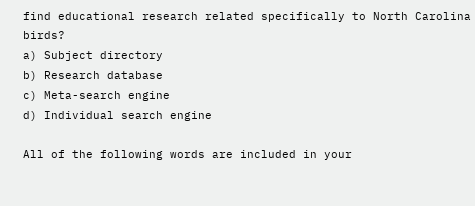find educational research related specifically to North Carolina birds?
a) Subject directory
b) Research database
c) Meta-search engine
d) Individual search engine

All of the following words are included in your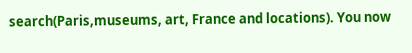search(Paris,museums, art, France and locations). You now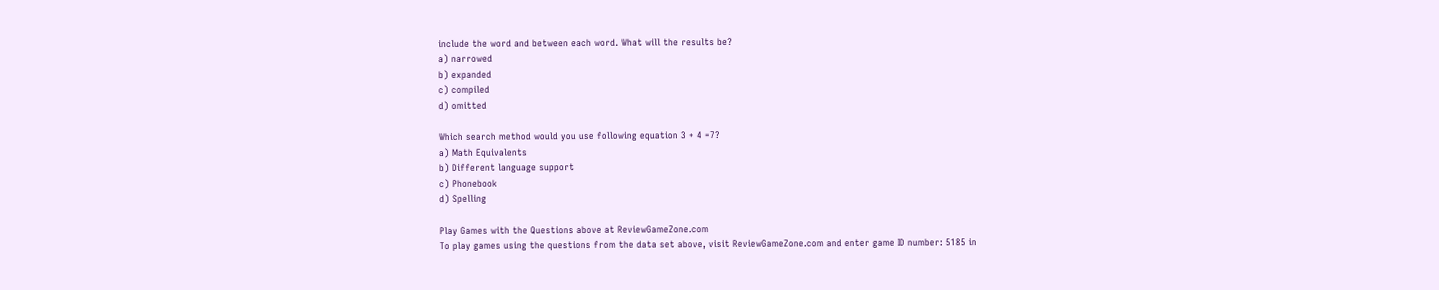include the word and between each word. What will the results be?
a) narrowed
b) expanded
c) compiled
d) omitted

Which search method would you use following equation 3 + 4 =7?
a) Math Equivalents
b) Different language support
c) Phonebook
d) Spelling

Play Games with the Questions above at ReviewGameZone.com
To play games using the questions from the data set above, visit ReviewGameZone.com and enter game ID number: 5185 in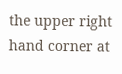the upper right hand corner at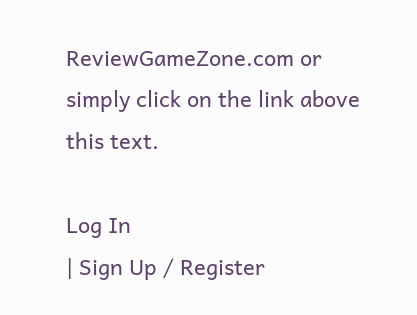ReviewGameZone.com or simply click on the link above this text.

Log In
| Sign Up / Register